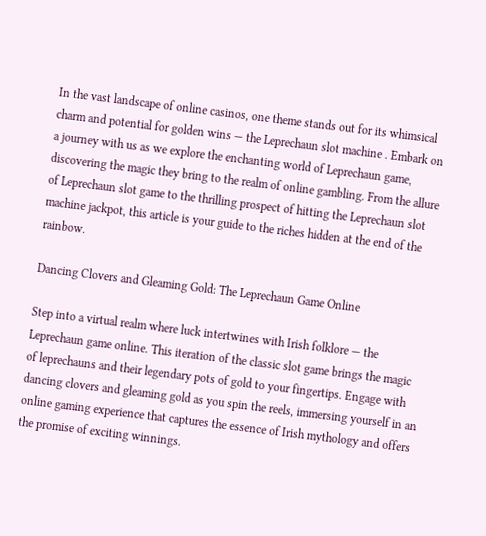In the vast landscape of online casinos, one theme stands out for its whimsical charm and potential for golden wins — the Leprechaun slot machine . Embark on a journey with us as we explore the enchanting world of Leprechaun game, discovering the magic they bring to the realm of online gambling. From the allure of Leprechaun slot game to the thrilling prospect of hitting the Leprechaun slot machine jackpot, this article is your guide to the riches hidden at the end of the rainbow.

Dancing Clovers and Gleaming Gold: The Leprechaun Game Online

Step into a virtual realm where luck intertwines with Irish folklore — the Leprechaun game online. This iteration of the classic slot game brings the magic of leprechauns and their legendary pots of gold to your fingertips. Engage with dancing clovers and gleaming gold as you spin the reels, immersing yourself in an online gaming experience that captures the essence of Irish mythology and offers the promise of exciting winnings.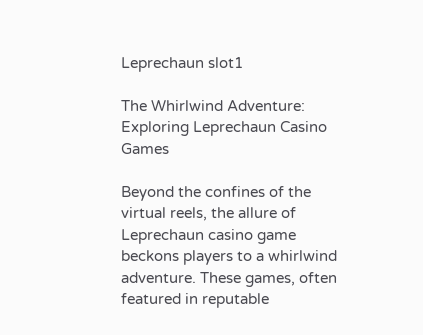Leprechaun slot1

The Whirlwind Adventure: Exploring Leprechaun Casino Games

Beyond the confines of the virtual reels, the allure of Leprechaun casino game beckons players to a whirlwind adventure. These games, often featured in reputable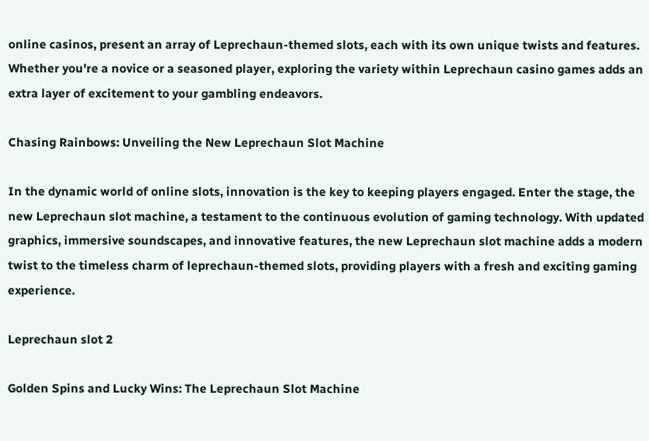online casinos, present an array of Leprechaun-themed slots, each with its own unique twists and features. Whether you're a novice or a seasoned player, exploring the variety within Leprechaun casino games adds an extra layer of excitement to your gambling endeavors.

Chasing Rainbows: Unveiling the New Leprechaun Slot Machine

In the dynamic world of online slots, innovation is the key to keeping players engaged. Enter the stage, the new Leprechaun slot machine, a testament to the continuous evolution of gaming technology. With updated graphics, immersive soundscapes, and innovative features, the new Leprechaun slot machine adds a modern twist to the timeless charm of leprechaun-themed slots, providing players with a fresh and exciting gaming experience.

Leprechaun slot 2

Golden Spins and Lucky Wins: The Leprechaun Slot Machine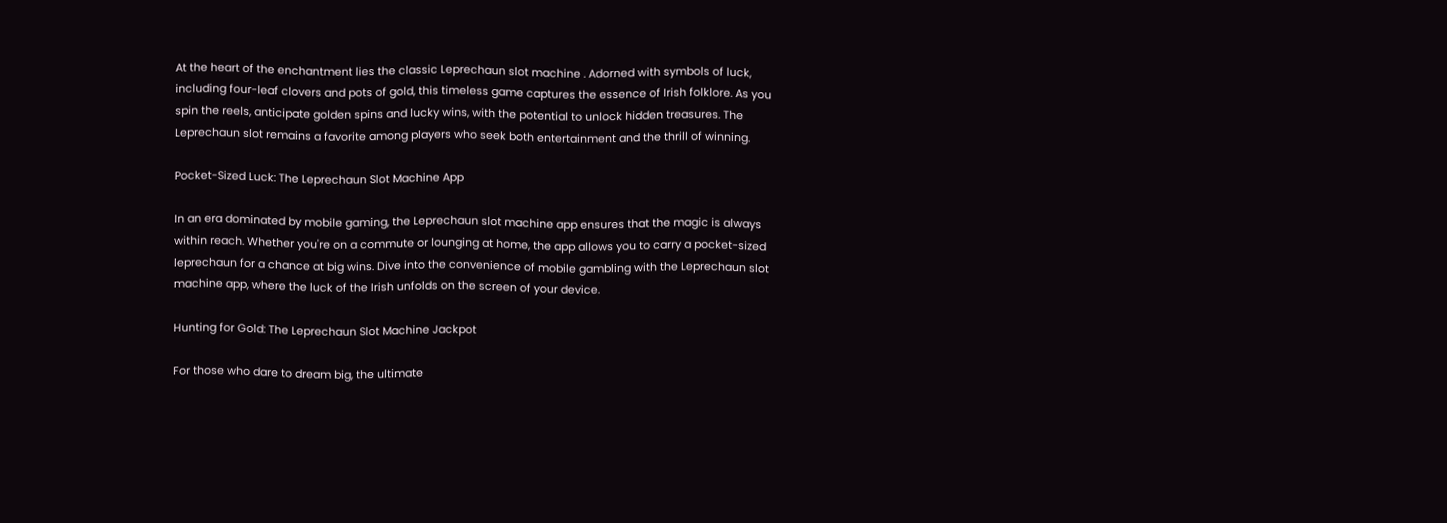At the heart of the enchantment lies the classic Leprechaun slot machine . Adorned with symbols of luck, including four-leaf clovers and pots of gold, this timeless game captures the essence of Irish folklore. As you spin the reels, anticipate golden spins and lucky wins, with the potential to unlock hidden treasures. The Leprechaun slot remains a favorite among players who seek both entertainment and the thrill of winning.

Pocket-Sized Luck: The Leprechaun Slot Machine App

In an era dominated by mobile gaming, the Leprechaun slot machine app ensures that the magic is always within reach. Whether you're on a commute or lounging at home, the app allows you to carry a pocket-sized leprechaun for a chance at big wins. Dive into the convenience of mobile gambling with the Leprechaun slot machine app, where the luck of the Irish unfolds on the screen of your device.

Hunting for Gold: The Leprechaun Slot Machine Jackpot

For those who dare to dream big, the ultimate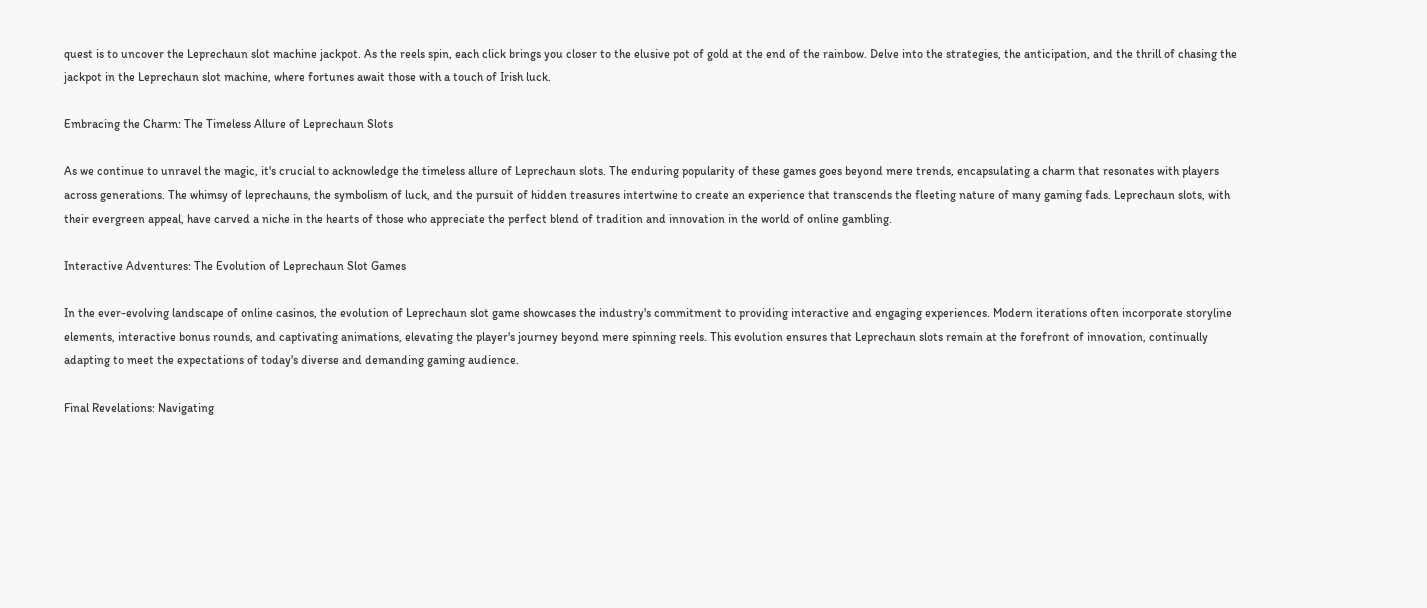quest is to uncover the Leprechaun slot machine jackpot. As the reels spin, each click brings you closer to the elusive pot of gold at the end of the rainbow. Delve into the strategies, the anticipation, and the thrill of chasing the jackpot in the Leprechaun slot machine, where fortunes await those with a touch of Irish luck.

Embracing the Charm: The Timeless Allure of Leprechaun Slots

As we continue to unravel the magic, it's crucial to acknowledge the timeless allure of Leprechaun slots. The enduring popularity of these games goes beyond mere trends, encapsulating a charm that resonates with players across generations. The whimsy of leprechauns, the symbolism of luck, and the pursuit of hidden treasures intertwine to create an experience that transcends the fleeting nature of many gaming fads. Leprechaun slots, with their evergreen appeal, have carved a niche in the hearts of those who appreciate the perfect blend of tradition and innovation in the world of online gambling.

Interactive Adventures: The Evolution of Leprechaun Slot Games

In the ever-evolving landscape of online casinos, the evolution of Leprechaun slot game showcases the industry's commitment to providing interactive and engaging experiences. Modern iterations often incorporate storyline elements, interactive bonus rounds, and captivating animations, elevating the player's journey beyond mere spinning reels. This evolution ensures that Leprechaun slots remain at the forefront of innovation, continually adapting to meet the expectations of today's diverse and demanding gaming audience.

Final Revelations: Navigating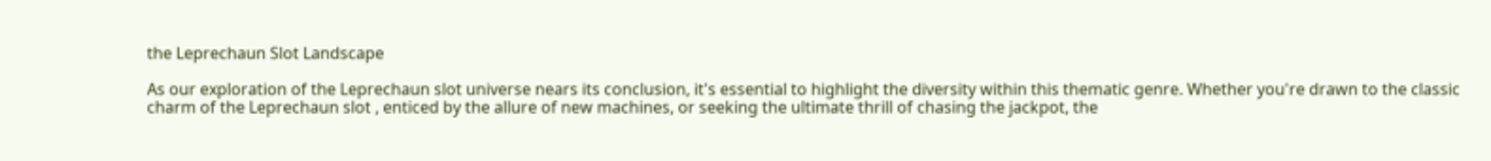the Leprechaun Slot Landscape

As our exploration of the Leprechaun slot universe nears its conclusion, it's essential to highlight the diversity within this thematic genre. Whether you're drawn to the classic charm of the Leprechaun slot , enticed by the allure of new machines, or seeking the ultimate thrill of chasing the jackpot, the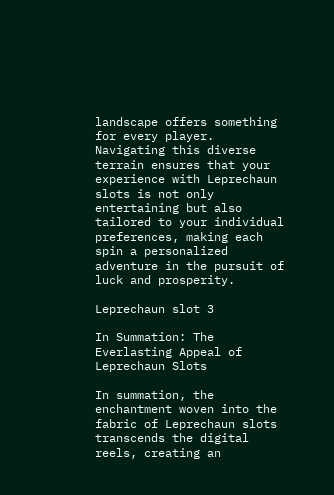landscape offers something for every player. Navigating this diverse terrain ensures that your experience with Leprechaun slots is not only entertaining but also tailored to your individual preferences, making each spin a personalized adventure in the pursuit of luck and prosperity.

Leprechaun slot 3

In Summation: The Everlasting Appeal of Leprechaun Slots

In summation, the enchantment woven into the fabric of Leprechaun slots transcends the digital reels, creating an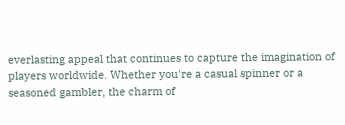everlasting appeal that continues to capture the imagination of players worldwide. Whether you're a casual spinner or a seasoned gambler, the charm of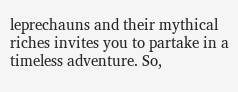leprechauns and their mythical riches invites you to partake in a timeless adventure. So,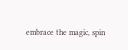embrace the magic, spin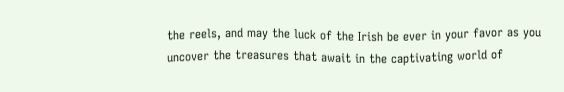the reels, and may the luck of the Irish be ever in your favor as you uncover the treasures that await in the captivating world of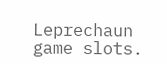Leprechaun game slots.